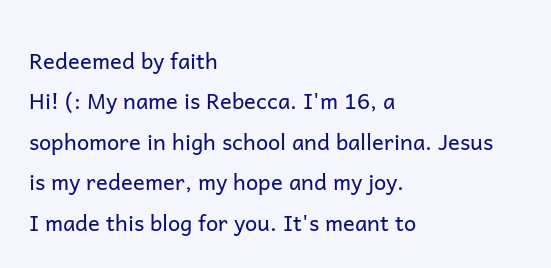Redeemed by faith
Hi! (: My name is Rebecca. I'm 16, a sophomore in high school and ballerina. Jesus is my redeemer, my hope and my joy.
I made this blog for you. It's meant to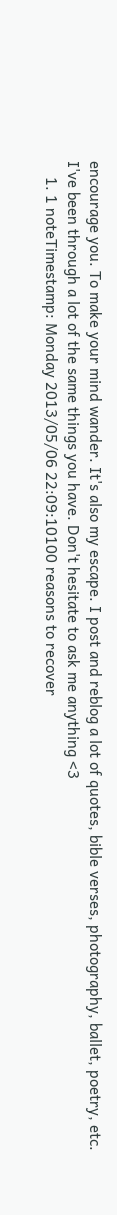encourage you. To make your mind wander. It's also my escape. I post and reblog a lot of quotes, bible verses, photography, ballet, poetry, etc.
I've been through a lot of the same things you have. Don't hesitate to ask me anything <3
    1. 1 noteTimestamp: Monday 2013/05/06 22:09:10100 reasons to recover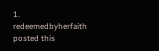1. redeemedbyherfaith posted this